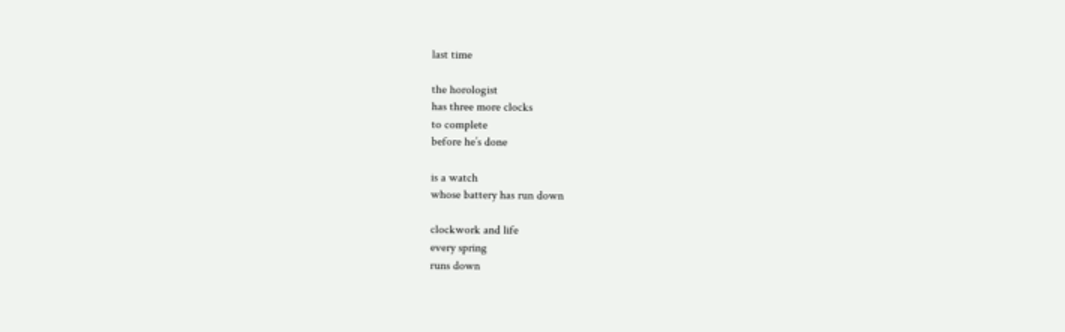last time

the horologist
has three more clocks
to complete
before he’s done

is a watch
whose battery has run down

clockwork and life
every spring
runs down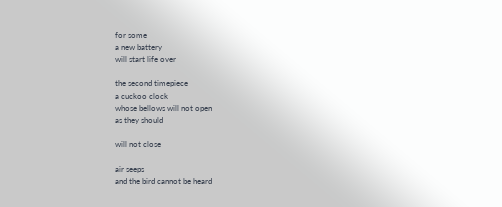for some
a new battery
will start life over

the second timepiece
a cuckoo clock
whose bellows will not open
as they should

will not close

air seeps
and the bird cannot be heard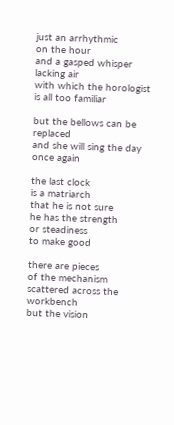just an arrhythmic
on the hour
and a gasped whisper
lacking air
with which the horologist
is all too familiar

but the bellows can be replaced
and she will sing the day
once again

the last clock
is a matriarch
that he is not sure
he has the strength
or steadiness
to make good

there are pieces
of the mechanism
scattered across the workbench
but the vision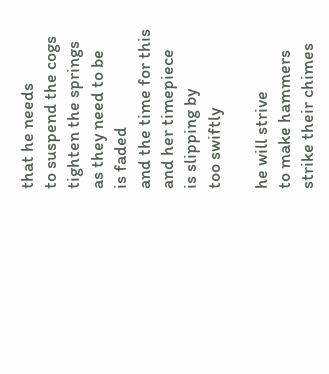that he needs
to suspend the cogs
tighten the springs
as they need to be
is faded
and the time for this
and her timepiece
is slipping by
too swiftly

he will strive
to make hammers
strike their chimes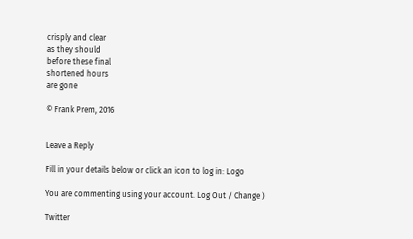crisply and clear
as they should
before these final
shortened hours
are gone

© Frank Prem, 2016


Leave a Reply

Fill in your details below or click an icon to log in: Logo

You are commenting using your account. Log Out / Change )

Twitter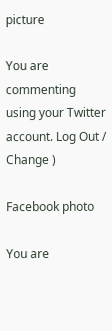picture

You are commenting using your Twitter account. Log Out / Change )

Facebook photo

You are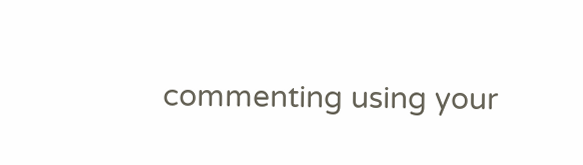commenting using your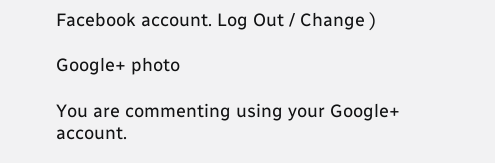Facebook account. Log Out / Change )

Google+ photo

You are commenting using your Google+ account.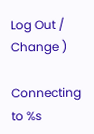Log Out / Change )

Connecting to %s